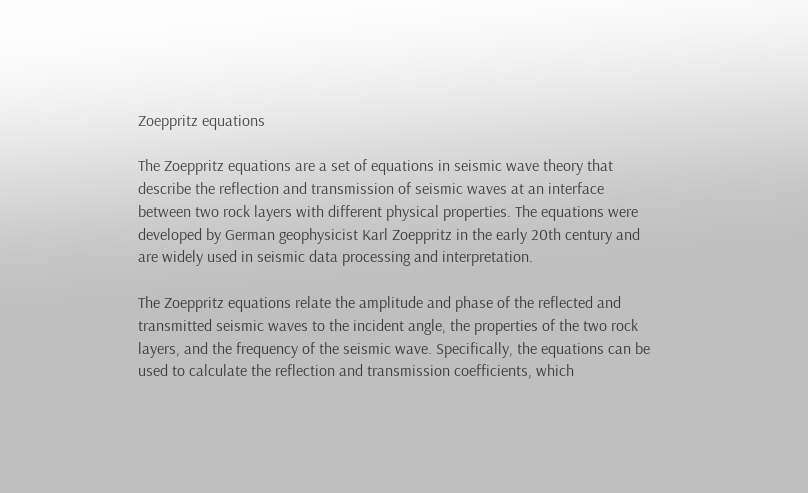Zoeppritz equations

The Zoeppritz equations are a set of equations in seismic wave theory that describe the reflection and transmission of seismic waves at an interface between two rock layers with different physical properties. The equations were developed by German geophysicist Karl Zoeppritz in the early 20th century and are widely used in seismic data processing and interpretation.

The Zoeppritz equations relate the amplitude and phase of the reflected and transmitted seismic waves to the incident angle, the properties of the two rock layers, and the frequency of the seismic wave. Specifically, the equations can be used to calculate the reflection and transmission coefficients, which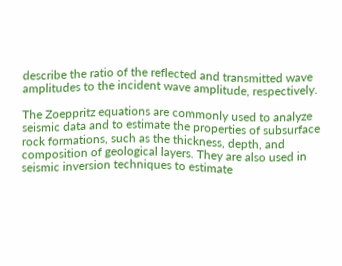describe the ratio of the reflected and transmitted wave amplitudes to the incident wave amplitude, respectively.

The Zoeppritz equations are commonly used to analyze seismic data and to estimate the properties of subsurface rock formations, such as the thickness, depth, and composition of geological layers. They are also used in seismic inversion techniques to estimate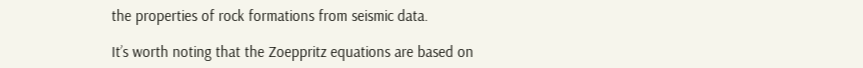the properties of rock formations from seismic data.

It’s worth noting that the Zoeppritz equations are based on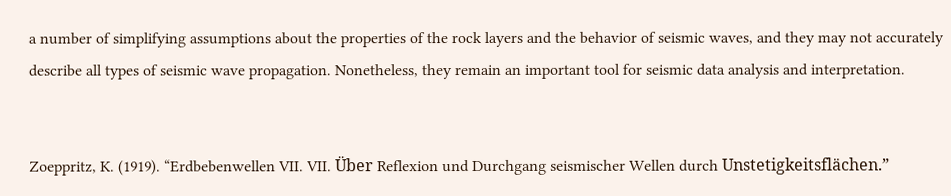a number of simplifying assumptions about the properties of the rock layers and the behavior of seismic waves, and they may not accurately describe all types of seismic wave propagation. Nonetheless, they remain an important tool for seismic data analysis and interpretation.


Zoeppritz, K. (1919). “Erdbebenwellen VII. VII. Über Reflexion und Durchgang seismischer Wellen durch Unstetigkeitsflächen.”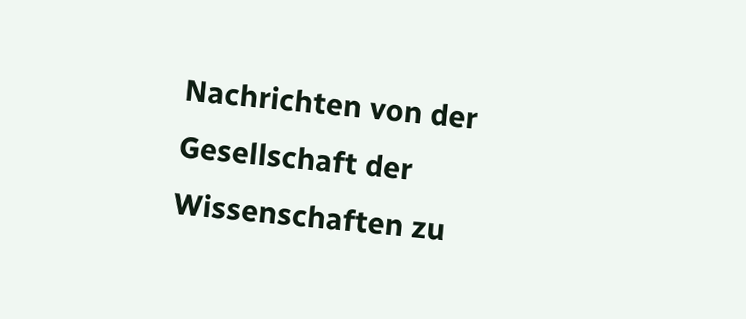Nachrichten von der Gesellschaft der Wissenschaften zu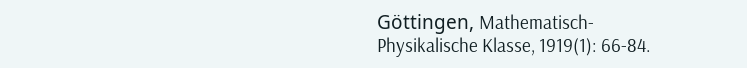Göttingen, Mathematisch-Physikalische Klasse, 1919(1): 66-84.